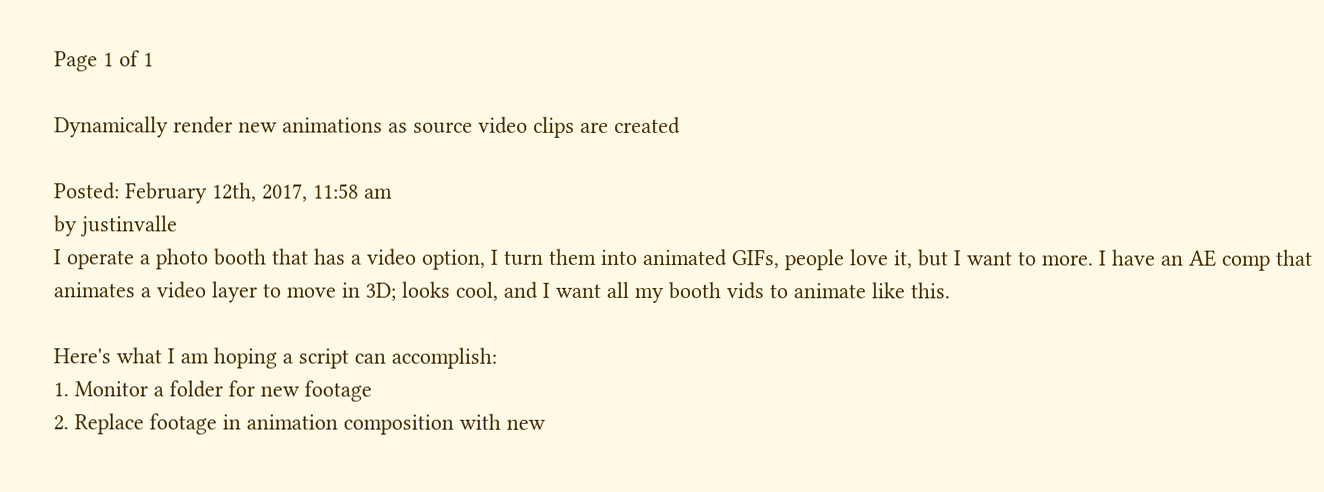Page 1 of 1

Dynamically render new animations as source video clips are created

Posted: February 12th, 2017, 11:58 am
by justinvalle
I operate a photo booth that has a video option, I turn them into animated GIFs, people love it, but I want to more. I have an AE comp that animates a video layer to move in 3D; looks cool, and I want all my booth vids to animate like this.

Here's what I am hoping a script can accomplish:
1. Monitor a folder for new footage
2. Replace footage in animation composition with new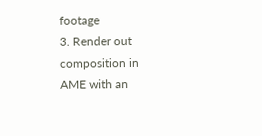footage
3. Render out composition in AME with an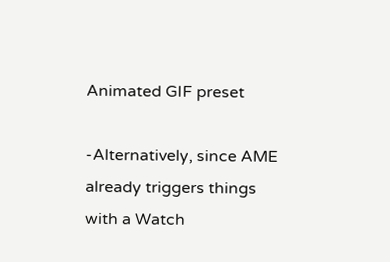Animated GIF preset

-Alternatively, since AME already triggers things with a Watch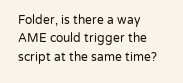Folder, is there a way AME could trigger the script at the same time?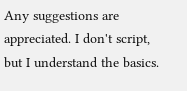Any suggestions are appreciated. I don't script, but I understand the basics.